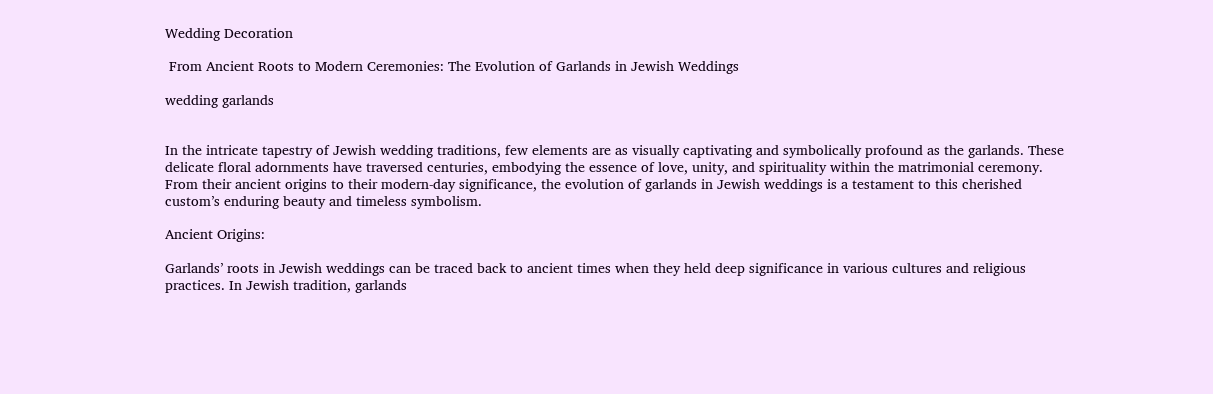Wedding Decoration

 From Ancient Roots to Modern Ceremonies: The Evolution of Garlands in Jewish Weddings

wedding garlands


In the intricate tapestry of Jewish wedding traditions, few elements are as visually captivating and symbolically profound as the garlands. These delicate floral adornments have traversed centuries, embodying the essence of love, unity, and spirituality within the matrimonial ceremony. From their ancient origins to their modern-day significance, the evolution of garlands in Jewish weddings is a testament to this cherished custom’s enduring beauty and timeless symbolism.

Ancient Origins:

Garlands’ roots in Jewish weddings can be traced back to ancient times when they held deep significance in various cultures and religious practices. In Jewish tradition, garlands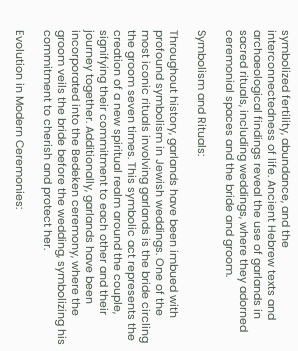symbolized fertility, abundance, and the interconnectedness of life. Ancient Hebrew texts and archaeological findings reveal the use of garlands in sacred rituals, including weddings, where they adorned ceremonial spaces and the bride and groom.

Symbolism and Rituals:

Throughout history, garlands have been imbued with profound symbolism in Jewish weddings. One of the most iconic rituals involving garlands is the bride circling the groom seven times. This symbolic act represents the creation of a new spiritual realm around the couple, signifying their commitment to each other and their journey together. Additionally, garlands have been incorporated into the Bedeken ceremony, where the groom veils the bride before the wedding, symbolizing his commitment to cherish and protect her.

Evolution in Modern Ceremonies: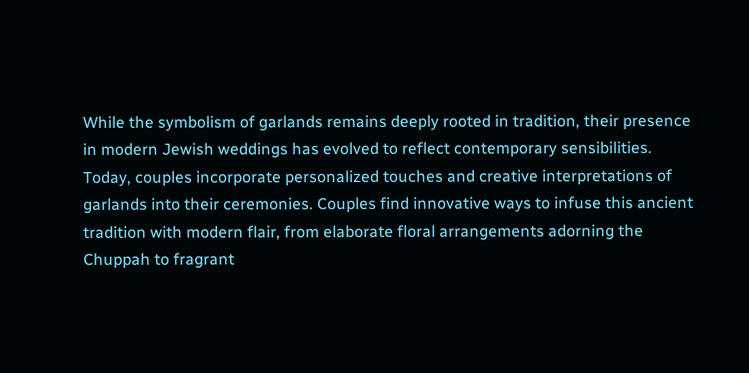While the symbolism of garlands remains deeply rooted in tradition, their presence in modern Jewish weddings has evolved to reflect contemporary sensibilities. Today, couples incorporate personalized touches and creative interpretations of garlands into their ceremonies. Couples find innovative ways to infuse this ancient tradition with modern flair, from elaborate floral arrangements adorning the Chuppah to fragrant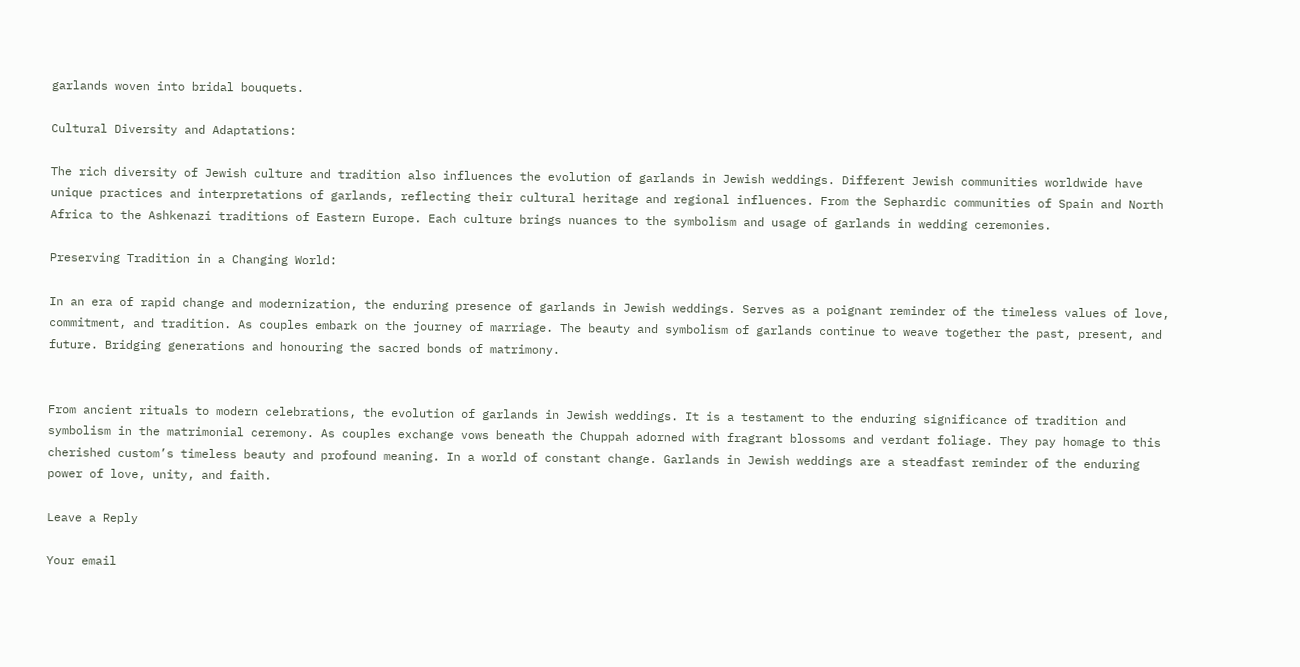garlands woven into bridal bouquets.

Cultural Diversity and Adaptations:

The rich diversity of Jewish culture and tradition also influences the evolution of garlands in Jewish weddings. Different Jewish communities worldwide have unique practices and interpretations of garlands, reflecting their cultural heritage and regional influences. From the Sephardic communities of Spain and North Africa to the Ashkenazi traditions of Eastern Europe. Each culture brings nuances to the symbolism and usage of garlands in wedding ceremonies.

Preserving Tradition in a Changing World:

In an era of rapid change and modernization, the enduring presence of garlands in Jewish weddings. Serves as a poignant reminder of the timeless values of love, commitment, and tradition. As couples embark on the journey of marriage. The beauty and symbolism of garlands continue to weave together the past, present, and future. Bridging generations and honouring the sacred bonds of matrimony.


From ancient rituals to modern celebrations, the evolution of garlands in Jewish weddings. It is a testament to the enduring significance of tradition and symbolism in the matrimonial ceremony. As couples exchange vows beneath the Chuppah adorned with fragrant blossoms and verdant foliage. They pay homage to this cherished custom’s timeless beauty and profound meaning. In a world of constant change. Garlands in Jewish weddings are a steadfast reminder of the enduring power of love, unity, and faith.

Leave a Reply

Your email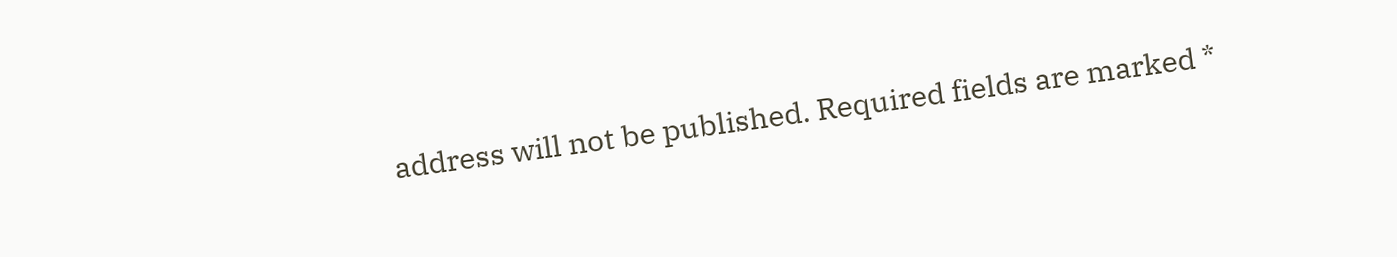address will not be published. Required fields are marked *